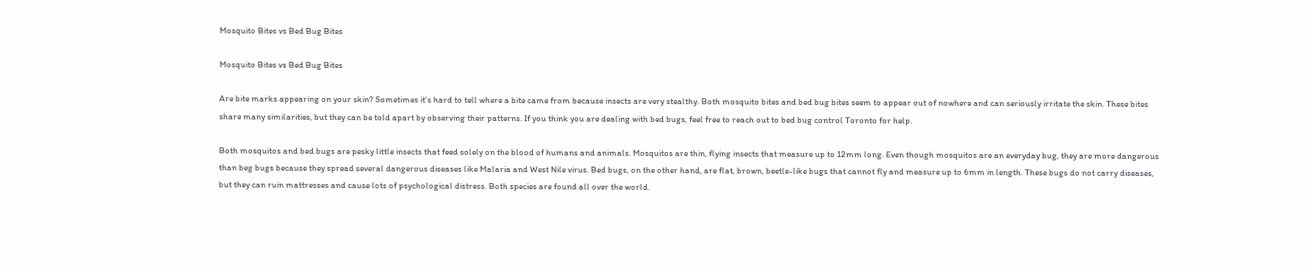Mosquito Bites vs Bed Bug Bites

Mosquito Bites vs Bed Bug Bites

Are bite marks appearing on your skin? Sometimes it’s hard to tell where a bite came from because insects are very stealthy. Both mosquito bites and bed bug bites seem to appear out of nowhere and can seriously irritate the skin. These bites share many similarities, but they can be told apart by observing their patterns. If you think you are dealing with bed bugs, feel free to reach out to bed bug control Toronto for help.

Both mosquitos and bed bugs are pesky little insects that feed solely on the blood of humans and animals. Mosquitos are thin, flying insects that measure up to 12mm long. Even though mosquitos are an everyday bug, they are more dangerous than beg bugs because they spread several dangerous diseases like Malaria and West Nile virus. Bed bugs, on the other hand, are flat, brown, beetle-like bugs that cannot fly and measure up to 6mm in length. These bugs do not carry diseases, but they can ruin mattresses and cause lots of psychological distress. Both species are found all over the world.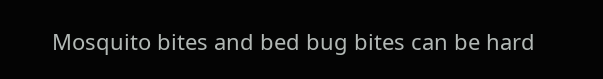Mosquito bites and bed bug bites can be hard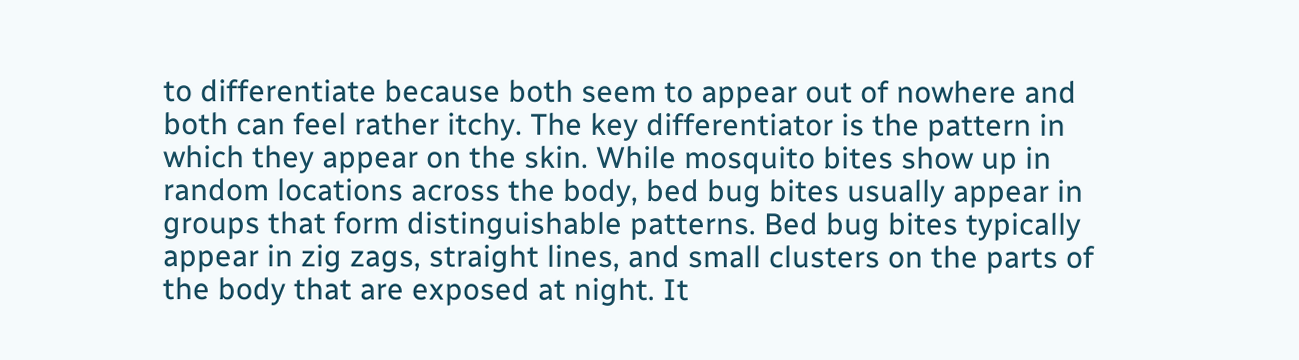to differentiate because both seem to appear out of nowhere and both can feel rather itchy. The key differentiator is the pattern in which they appear on the skin. While mosquito bites show up in random locations across the body, bed bug bites usually appear in groups that form distinguishable patterns. Bed bug bites typically appear in zig zags, straight lines, and small clusters on the parts of the body that are exposed at night. It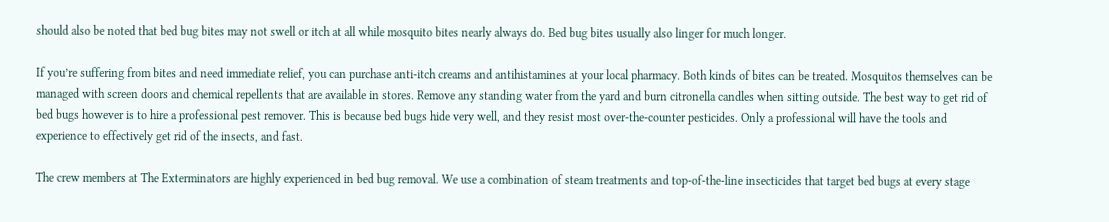should also be noted that bed bug bites may not swell or itch at all while mosquito bites nearly always do. Bed bug bites usually also linger for much longer.

If you’re suffering from bites and need immediate relief, you can purchase anti-itch creams and antihistamines at your local pharmacy. Both kinds of bites can be treated. Mosquitos themselves can be managed with screen doors and chemical repellents that are available in stores. Remove any standing water from the yard and burn citronella candles when sitting outside. The best way to get rid of bed bugs however is to hire a professional pest remover. This is because bed bugs hide very well, and they resist most over-the-counter pesticides. Only a professional will have the tools and experience to effectively get rid of the insects, and fast.

The crew members at The Exterminators are highly experienced in bed bug removal. We use a combination of steam treatments and top-of-the-line insecticides that target bed bugs at every stage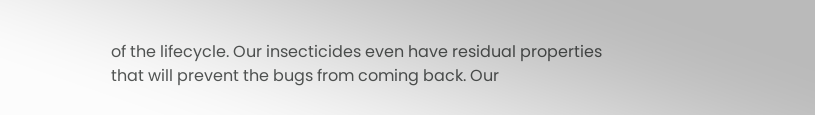of the lifecycle. Our insecticides even have residual properties that will prevent the bugs from coming back. Our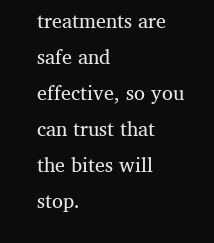treatments are safe and effective, so you can trust that the bites will stop.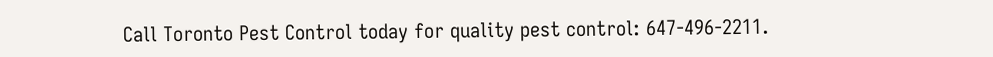Call Toronto Pest Control today for quality pest control: 647-496-2211.